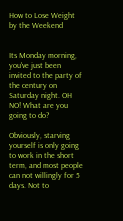How to Lose Weight by the Weekend


Its Monday morning, you've just been invited to the party of the century on Saturday night. OH NO! What are you going to do?

Obviously, starving yourself is only going to work in the short term, and most people can not willingly for 5 days. Not to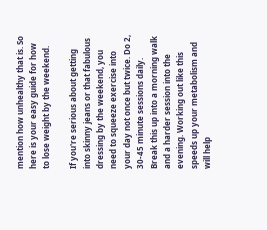mention how unhealthy that is. So here is your easy guide for how to lose weight by the weekend.

If you're serious about getting into skinny jeans or that fabulous dressing by the weekend, you need to squeeze exercise into your day not once but twice. Do 2, 30-45 minute sessions daily. Break this up into a morning walk and a harder session into the evening. Working out like this speeds up your metabolism and will help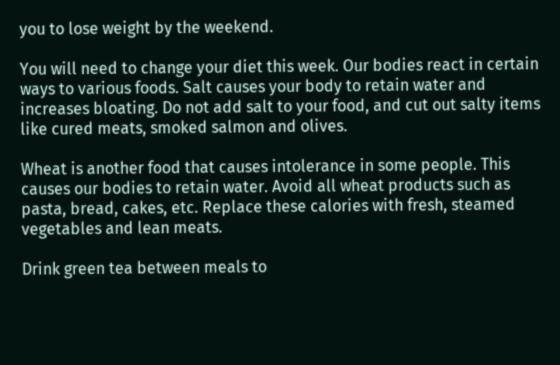you to lose weight by the weekend.

You will need to change your diet this week. Our bodies react in certain ways to various foods. Salt causes your body to retain water and increases bloating. Do not add salt to your food, and cut out salty items like cured meats, smoked salmon and olives.

Wheat is another food that causes intolerance in some people. This causes our bodies to retain water. Avoid all wheat products such as pasta, bread, cakes, etc. Replace these calories with fresh, steamed vegetables and lean meats.

Drink green tea between meals to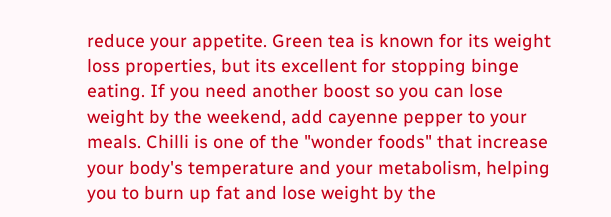reduce your appetite. Green tea is known for its weight loss properties, but its excellent for stopping binge eating. If you need another boost so you can lose weight by the weekend, add cayenne pepper to your meals. Chilli is one of the "wonder foods" that increase your body's temperature and your metabolism, helping you to burn up fat and lose weight by the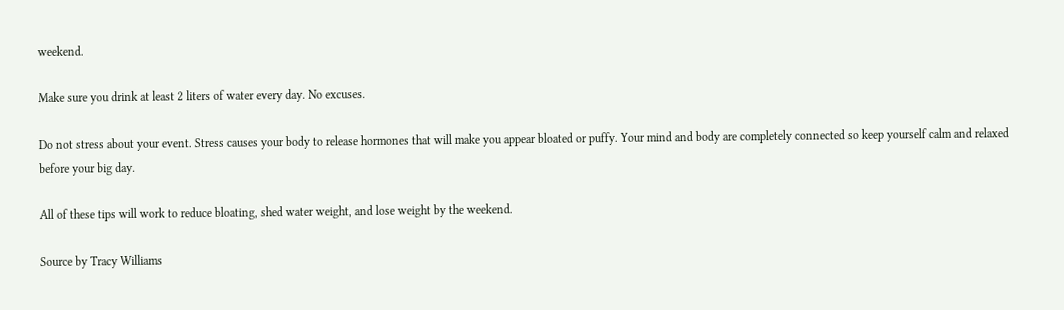weekend.

Make sure you drink at least 2 liters of water every day. No excuses.

Do not stress about your event. Stress causes your body to release hormones that will make you appear bloated or puffy. Your mind and body are completely connected so keep yourself calm and relaxed before your big day.

All of these tips will work to reduce bloating, shed water weight, and lose weight by the weekend.

Source by Tracy Williams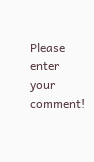Please enter your comment!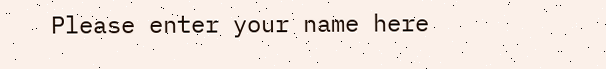Please enter your name here